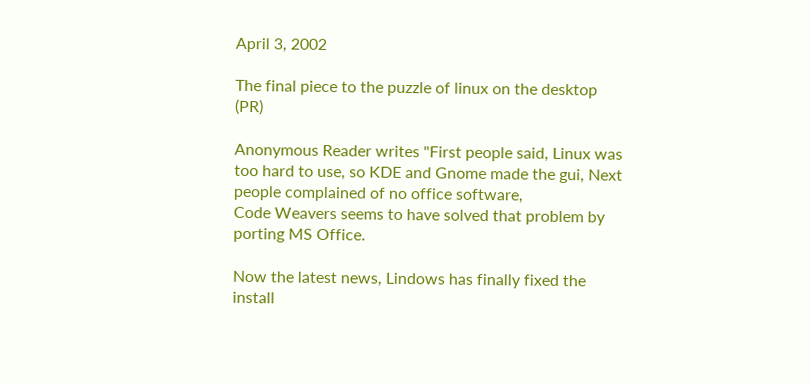April 3, 2002

The final piece to the puzzle of linux on the desktop (PR)

Anonymous Reader writes "First people said, Linux was too hard to use, so KDE and Gnome made the gui, Next people complained of no office software,
Code Weavers seems to have solved that problem by porting MS Office.

Now the latest news, Lindows has finally fixed the install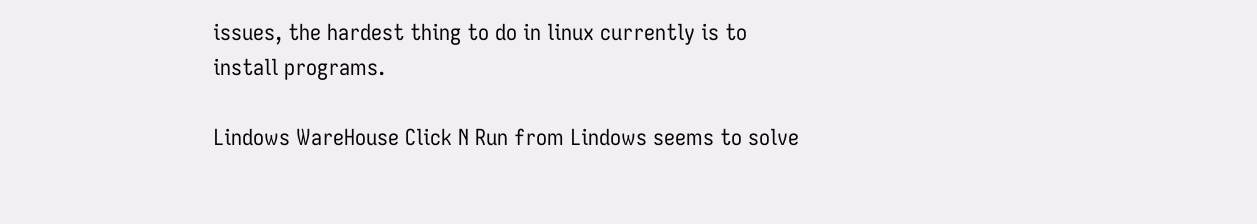issues, the hardest thing to do in linux currently is to install programs.

Lindows WareHouse Click N Run from Lindows seems to solve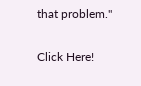that problem."

Click Here!